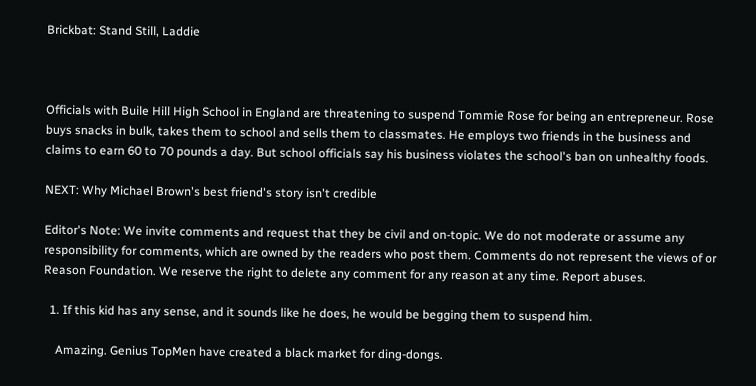Brickbat: Stand Still, Laddie



Officials with Buile Hill High School in England are threatening to suspend Tommie Rose for being an entrepreneur. Rose buys snacks in bulk, takes them to school and sells them to classmates. He employs two friends in the business and claims to earn 60 to 70 pounds a day. But school officials say his business violates the school's ban on unhealthy foods.

NEXT: Why Michael Brown's best friend's story isn't credible

Editor's Note: We invite comments and request that they be civil and on-topic. We do not moderate or assume any responsibility for comments, which are owned by the readers who post them. Comments do not represent the views of or Reason Foundation. We reserve the right to delete any comment for any reason at any time. Report abuses.

  1. If this kid has any sense, and it sounds like he does, he would be begging them to suspend him.

    Amazing. Genius TopMen have created a black market for ding-dongs.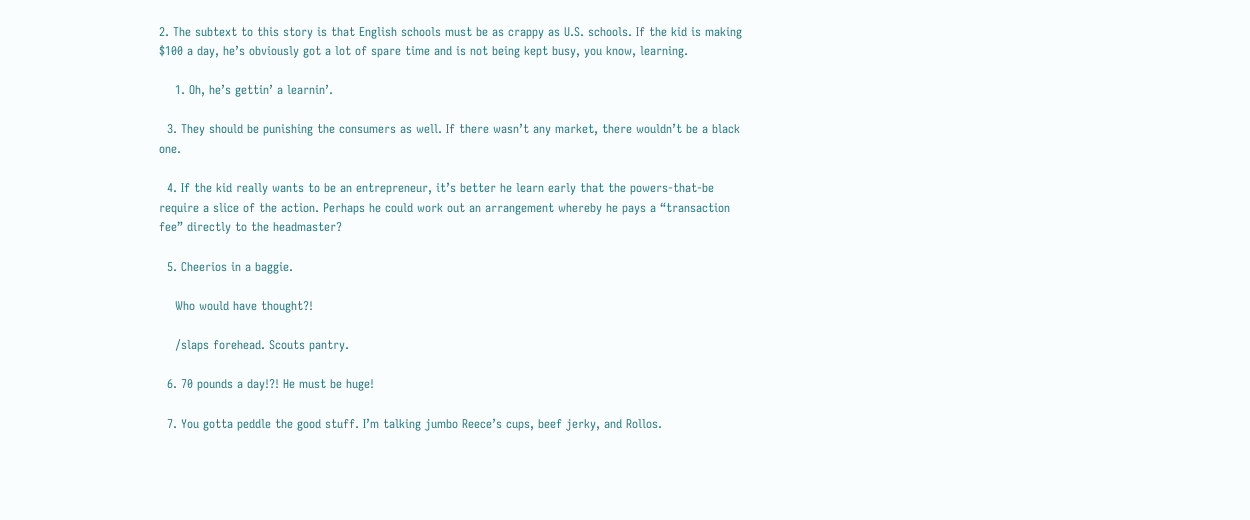2. The subtext to this story is that English schools must be as crappy as U.S. schools. If the kid is making $100 a day, he’s obviously got a lot of spare time and is not being kept busy, you know, learning.

    1. Oh, he’s gettin’ a learnin’.

  3. They should be punishing the consumers as well. If there wasn’t any market, there wouldn’t be a black one.

  4. If the kid really wants to be an entrepreneur, it’s better he learn early that the powers-that-be require a slice of the action. Perhaps he could work out an arrangement whereby he pays a “transaction fee” directly to the headmaster?

  5. Cheerios in a baggie.

    Who would have thought?!

    /slaps forehead. Scouts pantry.

  6. 70 pounds a day!?! He must be huge!

  7. You gotta peddle the good stuff. I’m talking jumbo Reece’s cups, beef jerky, and Rollos.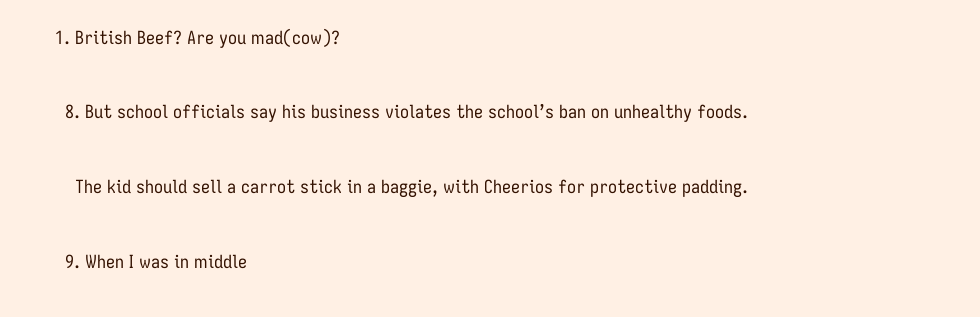1. British Beef? Are you mad(cow)?

  8. But school officials say his business violates the school’s ban on unhealthy foods.

    The kid should sell a carrot stick in a baggie, with Cheerios for protective padding.

  9. When I was in middle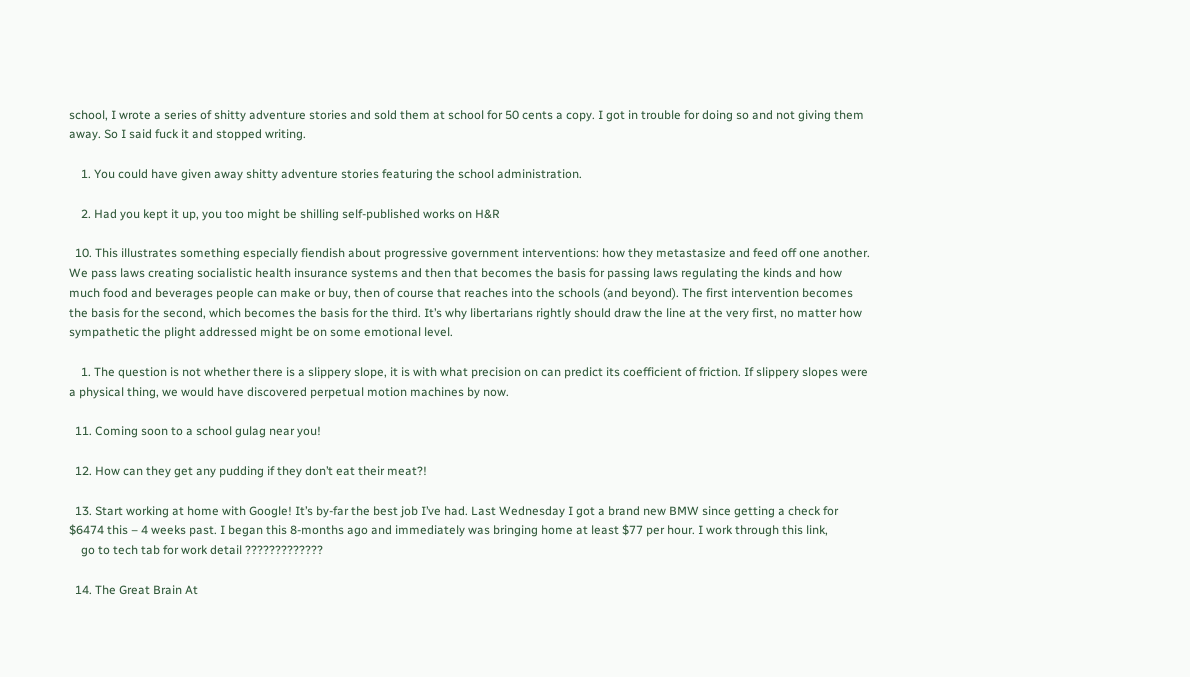school, I wrote a series of shitty adventure stories and sold them at school for 50 cents a copy. I got in trouble for doing so and not giving them away. So I said fuck it and stopped writing.

    1. You could have given away shitty adventure stories featuring the school administration.

    2. Had you kept it up, you too might be shilling self-published works on H&R

  10. This illustrates something especially fiendish about progressive government interventions: how they metastasize and feed off one another. We pass laws creating socialistic health insurance systems and then that becomes the basis for passing laws regulating the kinds and how much food and beverages people can make or buy, then of course that reaches into the schools (and beyond). The first intervention becomes the basis for the second, which becomes the basis for the third. It’s why libertarians rightly should draw the line at the very first, no matter how sympathetic the plight addressed might be on some emotional level.

    1. The question is not whether there is a slippery slope, it is with what precision on can predict its coefficient of friction. If slippery slopes were a physical thing, we would have discovered perpetual motion machines by now.

  11. Coming soon to a school gulag near you!

  12. How can they get any pudding if they don’t eat their meat?!

  13. Start working at home with Google! It’s by-far the best job I’ve had. Last Wednesday I got a brand new BMW since getting a check for $6474 this – 4 weeks past. I began this 8-months ago and immediately was bringing home at least $77 per hour. I work through this link,
    go to tech tab for work detail ?????????????

  14. The Great Brain At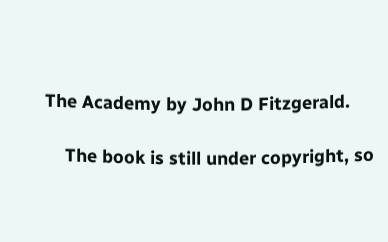The Academy by John D Fitzgerald.

    The book is still under copyright, so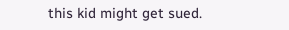this kid might get sued.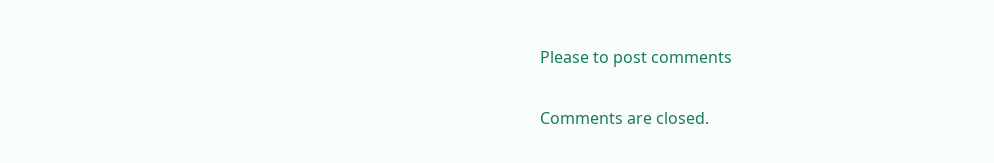Please to post comments

Comments are closed.